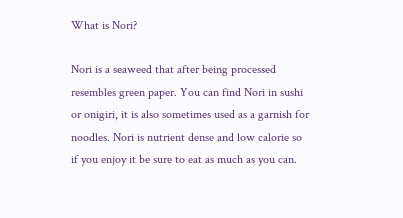What is Nori?

Nori is a seaweed that after being processed resembles green paper. You can find Nori in sushi or onigiri, it is also sometimes used as a garnish for noodles. Nori is nutrient dense and low calorie so if you enjoy it be sure to eat as much as you can.